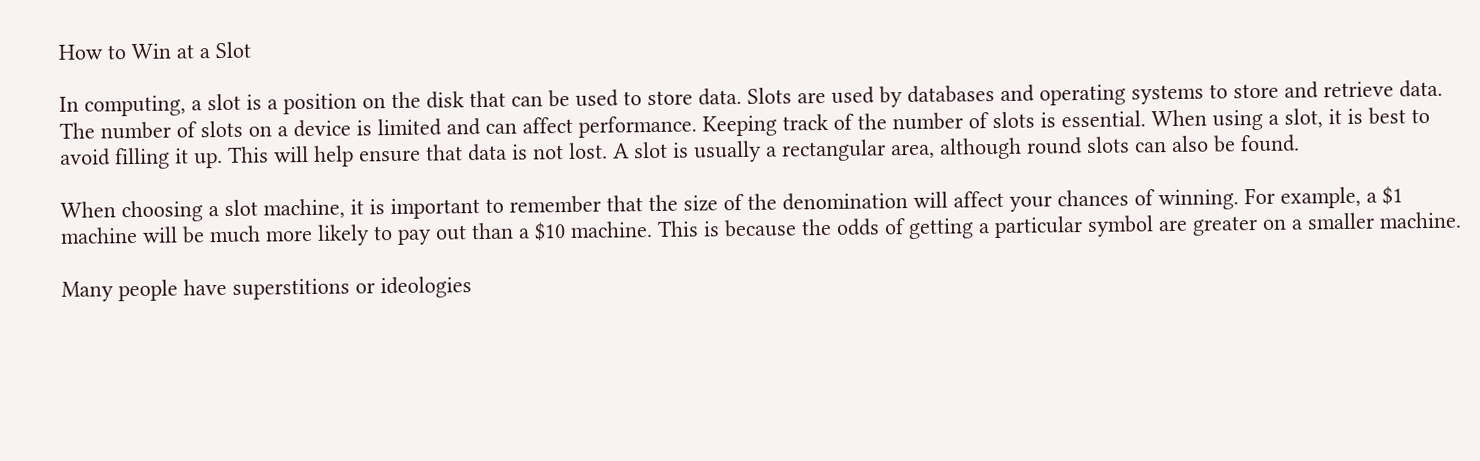How to Win at a Slot

In computing, a slot is a position on the disk that can be used to store data. Slots are used by databases and operating systems to store and retrieve data. The number of slots on a device is limited and can affect performance. Keeping track of the number of slots is essential. When using a slot, it is best to avoid filling it up. This will help ensure that data is not lost. A slot is usually a rectangular area, although round slots can also be found.

When choosing a slot machine, it is important to remember that the size of the denomination will affect your chances of winning. For example, a $1 machine will be much more likely to pay out than a $10 machine. This is because the odds of getting a particular symbol are greater on a smaller machine.

Many people have superstitions or ideologies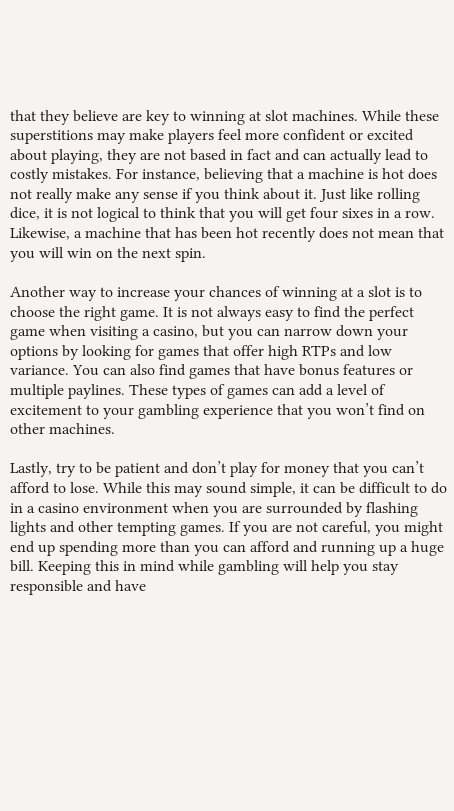that they believe are key to winning at slot machines. While these superstitions may make players feel more confident or excited about playing, they are not based in fact and can actually lead to costly mistakes. For instance, believing that a machine is hot does not really make any sense if you think about it. Just like rolling dice, it is not logical to think that you will get four sixes in a row. Likewise, a machine that has been hot recently does not mean that you will win on the next spin.

Another way to increase your chances of winning at a slot is to choose the right game. It is not always easy to find the perfect game when visiting a casino, but you can narrow down your options by looking for games that offer high RTPs and low variance. You can also find games that have bonus features or multiple paylines. These types of games can add a level of excitement to your gambling experience that you won’t find on other machines.

Lastly, try to be patient and don’t play for money that you can’t afford to lose. While this may sound simple, it can be difficult to do in a casino environment when you are surrounded by flashing lights and other tempting games. If you are not careful, you might end up spending more than you can afford and running up a huge bill. Keeping this in mind while gambling will help you stay responsible and have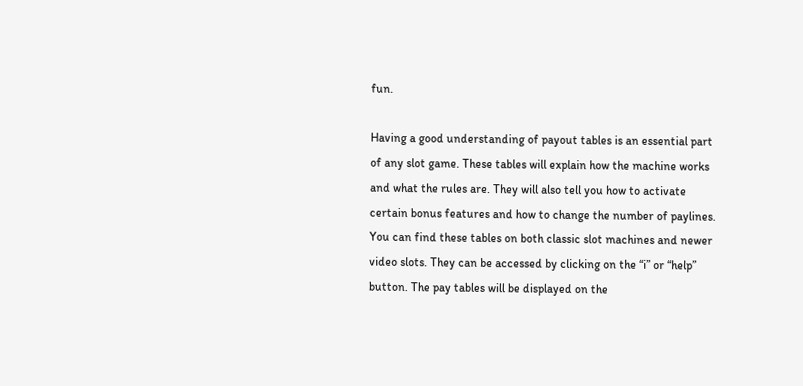fun.

Having a good understanding of payout tables is an essential part of any slot game. These tables will explain how the machine works and what the rules are. They will also tell you how to activate certain bonus features and how to change the number of paylines. You can find these tables on both classic slot machines and newer video slots. They can be accessed by clicking on the “i” or “help” button. The pay tables will be displayed on the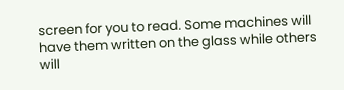screen for you to read. Some machines will have them written on the glass while others will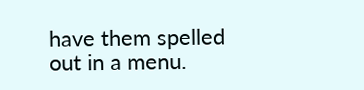have them spelled out in a menu.